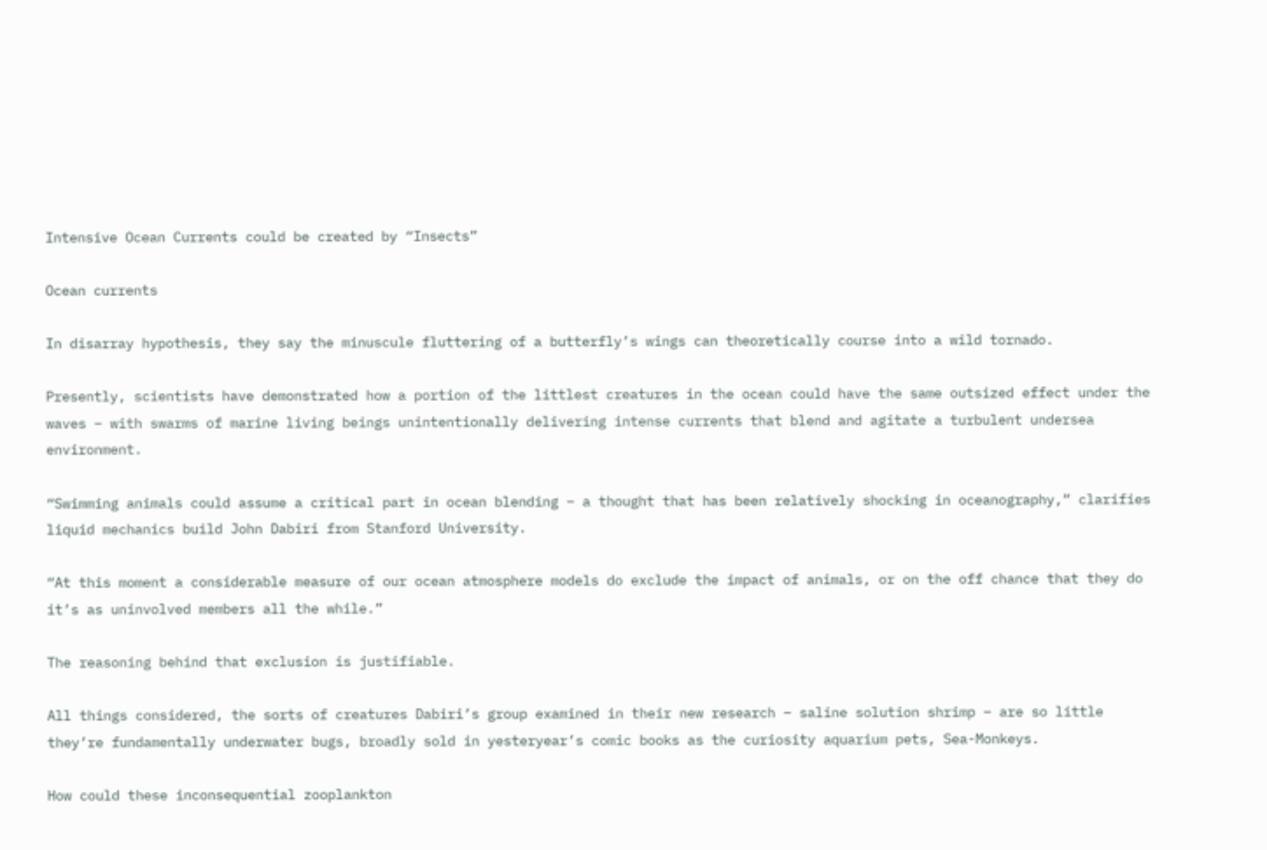Intensive Ocean Currents could be created by “Insects”

Ocean currents

In disarray hypothesis, they say the minuscule fluttering of a butterfly’s wings can theoretically course into a wild tornado.

Presently, scientists have demonstrated how a portion of the littlest creatures in the ocean could have the same outsized effect under the waves – with swarms of marine living beings unintentionally delivering intense currents that blend and agitate a turbulent undersea environment.

“Swimming animals could assume a critical part in ocean blending – a thought that has been relatively shocking in oceanography,” clarifies liquid mechanics build John Dabiri from Stanford University.

“At this moment a considerable measure of our ocean atmosphere models do exclude the impact of animals, or on the off chance that they do it’s as uninvolved members all the while.”

The reasoning behind that exclusion is justifiable.

All things considered, the sorts of creatures Dabiri’s group examined in their new research – saline solution shrimp – are so little they’re fundamentally underwater bugs, broadly sold in yesteryear’s comic books as the curiosity aquarium pets, Sea-Monkeys.

How could these inconsequential zooplankton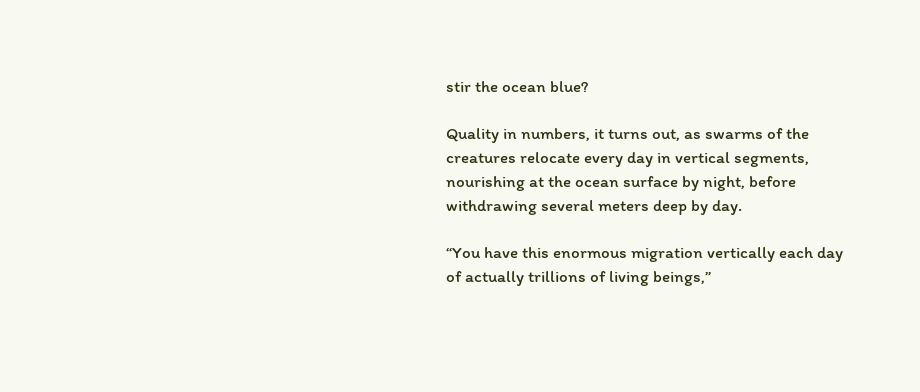stir the ocean blue?

Quality in numbers, it turns out, as swarms of the creatures relocate every day in vertical segments, nourishing at the ocean surface by night, before withdrawing several meters deep by day.

“You have this enormous migration vertically each day of actually trillions of living beings,”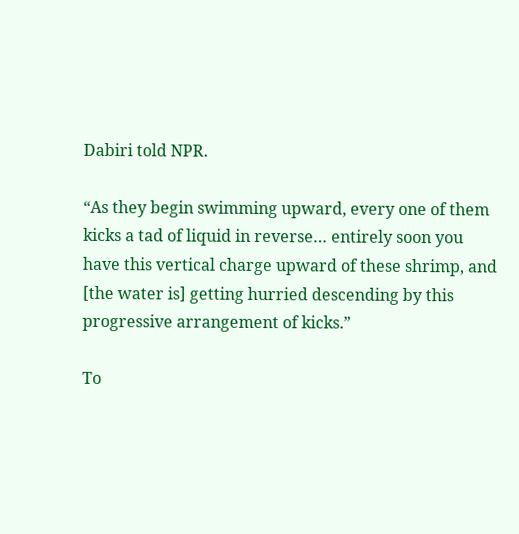Dabiri told NPR.

“As they begin swimming upward, every one of them kicks a tad of liquid in reverse… entirely soon you have this vertical charge upward of these shrimp, and [the water is] getting hurried descending by this progressive arrangement of kicks.”

To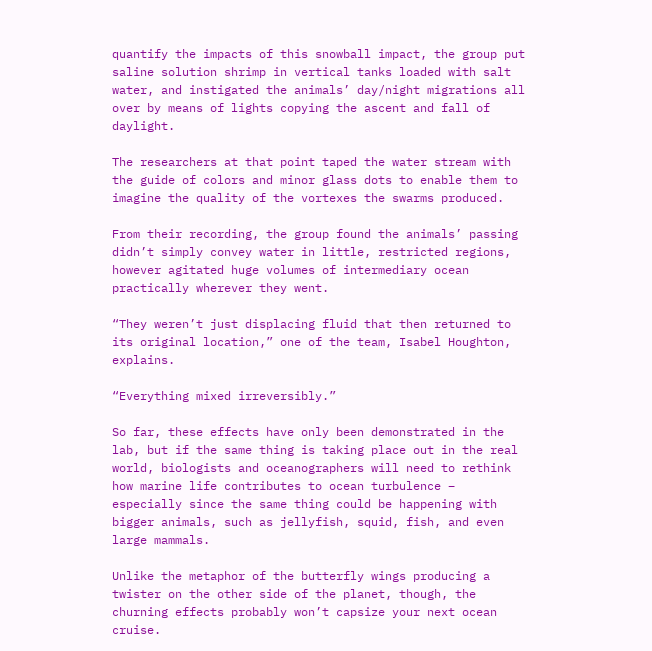quantify the impacts of this snowball impact, the group put saline solution shrimp in vertical tanks loaded with salt water, and instigated the animals’ day/night migrations all over by means of lights copying the ascent and fall of daylight.

The researchers at that point taped the water stream with the guide of colors and minor glass dots to enable them to imagine the quality of the vortexes the swarms produced.

From their recording, the group found the animals’ passing didn’t simply convey water in little, restricted regions, however agitated huge volumes of intermediary ocean practically wherever they went.

“They weren’t just displacing fluid that then returned to its original location,” one of the team, Isabel Houghton, explains.

“Everything mixed irreversibly.”

So far, these effects have only been demonstrated in the lab, but if the same thing is taking place out in the real world, biologists and oceanographers will need to rethink how marine life contributes to ocean turbulence – especially since the same thing could be happening with bigger animals, such as jellyfish, squid, fish, and even large mammals.

Unlike the metaphor of the butterfly wings producing a twister on the other side of the planet, though, the churning effects probably won’t capsize your next ocean cruise.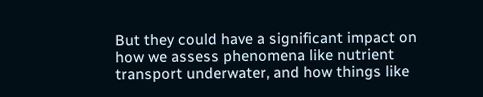But they could have a significant impact on how we assess phenomena like nutrient transport underwater, and how things like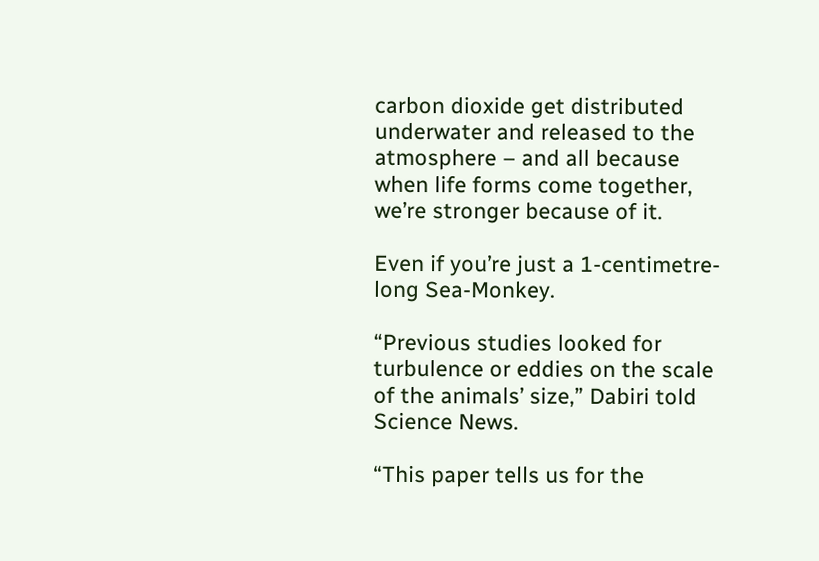carbon dioxide get distributed underwater and released to the atmosphere – and all because when life forms come together, we’re stronger because of it.

Even if you’re just a 1-centimetre-long Sea-Monkey.

“Previous studies looked for turbulence or eddies on the scale of the animals’ size,” Dabiri told Science News.

“This paper tells us for the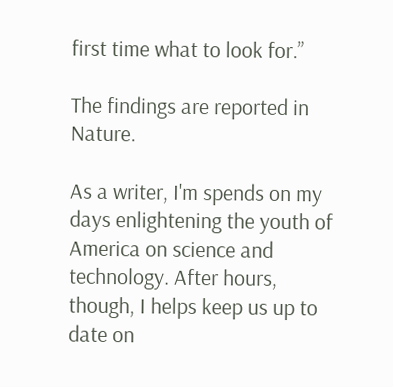first time what to look for.”

The findings are reported in Nature.

As a writer, I'm spends on my days enlightening the youth of America on science and technology. After hours, though, I helps keep us up to date on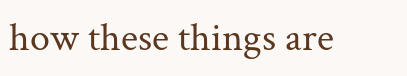how these things are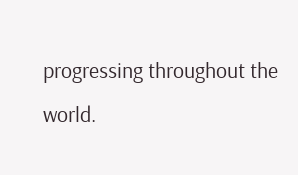progressing throughout the world.